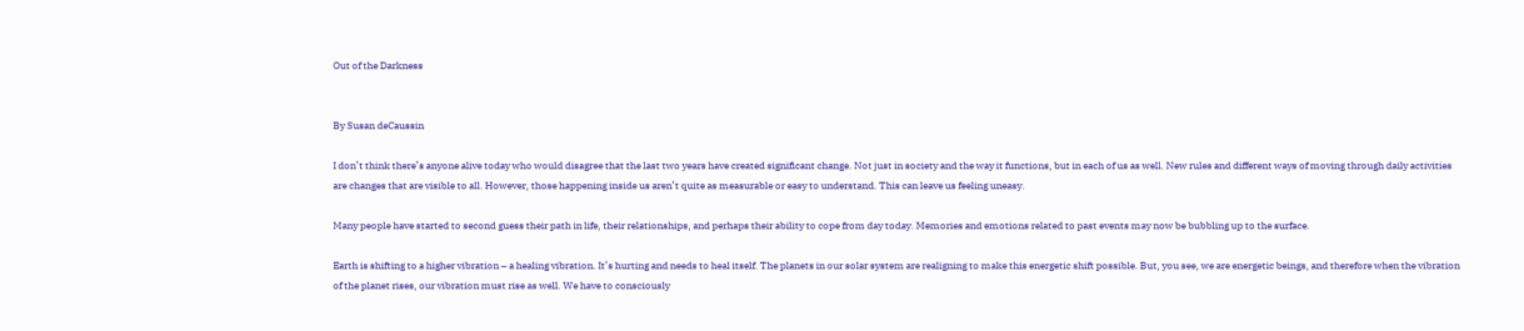Out of the Darkness


By Susan deCaussin

I don’t think there’s anyone alive today who would disagree that the last two years have created significant change. Not just in society and the way it functions, but in each of us as well. New rules and different ways of moving through daily activities are changes that are visible to all. However, those happening inside us aren’t quite as measurable or easy to understand. This can leave us feeling uneasy.

Many people have started to second guess their path in life, their relationships, and perhaps their ability to cope from day today. Memories and emotions related to past events may now be bubbling up to the surface.

Earth is shifting to a higher vibration – a healing vibration. It’s hurting and needs to heal itself. The planets in our solar system are realigning to make this energetic shift possible. But, you see, we are energetic beings, and therefore when the vibration of the planet rises, our vibration must rise as well. We have to consciously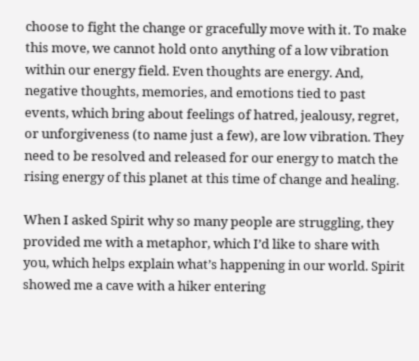choose to fight the change or gracefully move with it. To make this move, we cannot hold onto anything of a low vibration within our energy field. Even thoughts are energy. And, negative thoughts, memories, and emotions tied to past events, which bring about feelings of hatred, jealousy, regret, or unforgiveness (to name just a few), are low vibration. They need to be resolved and released for our energy to match the rising energy of this planet at this time of change and healing.

When I asked Spirit why so many people are struggling, they provided me with a metaphor, which I’d like to share with you, which helps explain what’s happening in our world. Spirit showed me a cave with a hiker entering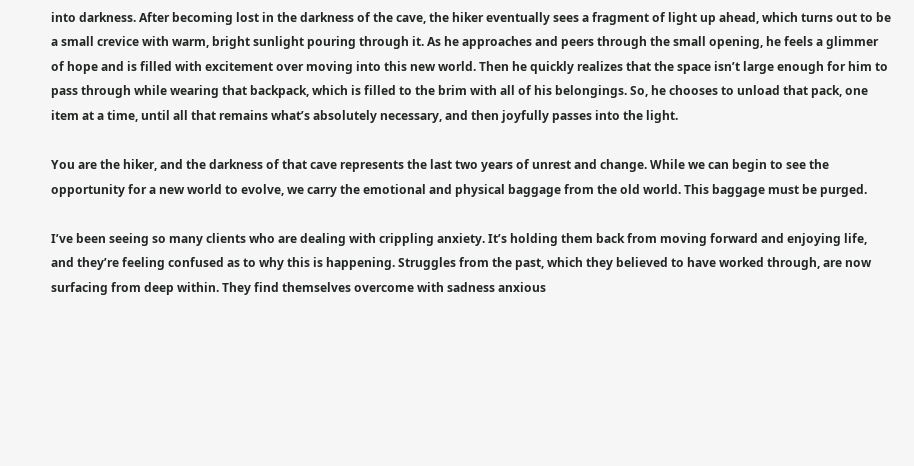into darkness. After becoming lost in the darkness of the cave, the hiker eventually sees a fragment of light up ahead, which turns out to be a small crevice with warm, bright sunlight pouring through it. As he approaches and peers through the small opening, he feels a glimmer of hope and is filled with excitement over moving into this new world. Then he quickly realizes that the space isn’t large enough for him to pass through while wearing that backpack, which is filled to the brim with all of his belongings. So, he chooses to unload that pack, one item at a time, until all that remains what’s absolutely necessary, and then joyfully passes into the light.

You are the hiker, and the darkness of that cave represents the last two years of unrest and change. While we can begin to see the opportunity for a new world to evolve, we carry the emotional and physical baggage from the old world. This baggage must be purged.

I’ve been seeing so many clients who are dealing with crippling anxiety. It’s holding them back from moving forward and enjoying life, and they’re feeling confused as to why this is happening. Struggles from the past, which they believed to have worked through, are now surfacing from deep within. They find themselves overcome with sadness anxious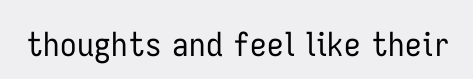thoughts and feel like their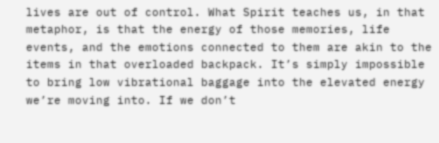lives are out of control. What Spirit teaches us, in that metaphor, is that the energy of those memories, life events, and the emotions connected to them are akin to the items in that overloaded backpack. It’s simply impossible to bring low vibrational baggage into the elevated energy we’re moving into. If we don’t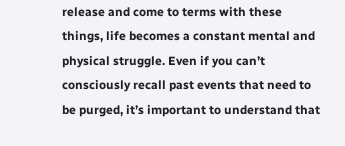release and come to terms with these things, life becomes a constant mental and physical struggle. Even if you can’t consciously recall past events that need to be purged, it’s important to understand that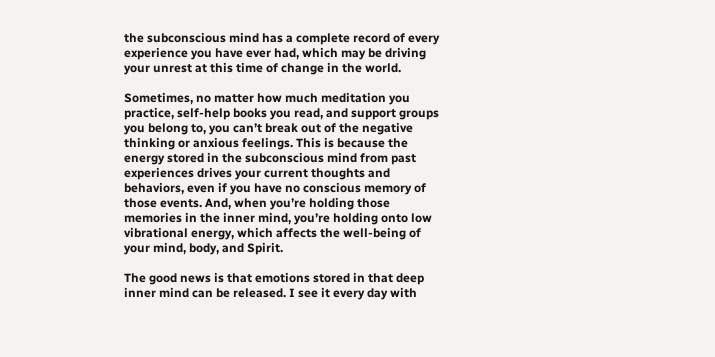the subconscious mind has a complete record of every experience you have ever had, which may be driving your unrest at this time of change in the world.

Sometimes, no matter how much meditation you practice, self-help books you read, and support groups you belong to, you can’t break out of the negative thinking or anxious feelings. This is because the energy stored in the subconscious mind from past experiences drives your current thoughts and behaviors, even if you have no conscious memory of those events. And, when you’re holding those memories in the inner mind, you’re holding onto low vibrational energy, which affects the well-being of your mind, body, and Spirit.

The good news is that emotions stored in that deep inner mind can be released. I see it every day with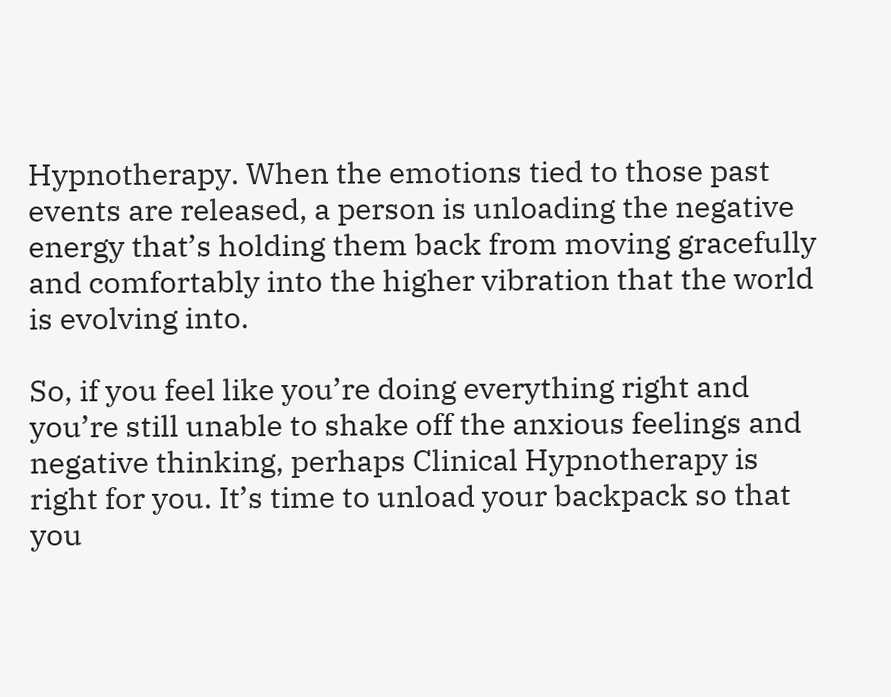Hypnotherapy. When the emotions tied to those past events are released, a person is unloading the negative energy that’s holding them back from moving gracefully and comfortably into the higher vibration that the world is evolving into.

So, if you feel like you’re doing everything right and you’re still unable to shake off the anxious feelings and negative thinking, perhaps Clinical Hypnotherapy is right for you. It’s time to unload your backpack so that you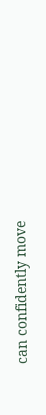can confidently move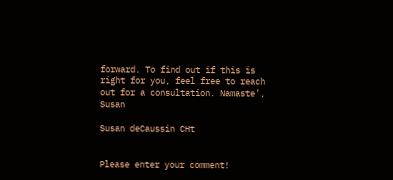forward. To find out if this is right for you, feel free to reach out for a consultation. Namaste’, Susan

Susan deCaussin CHt


Please enter your comment!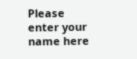Please enter your name here